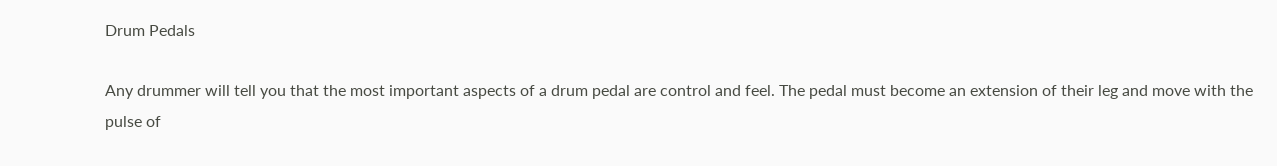Drum Pedals

Any drummer will tell you that the most important aspects of a drum pedal are control and feel. The pedal must become an extension of their leg and move with the pulse of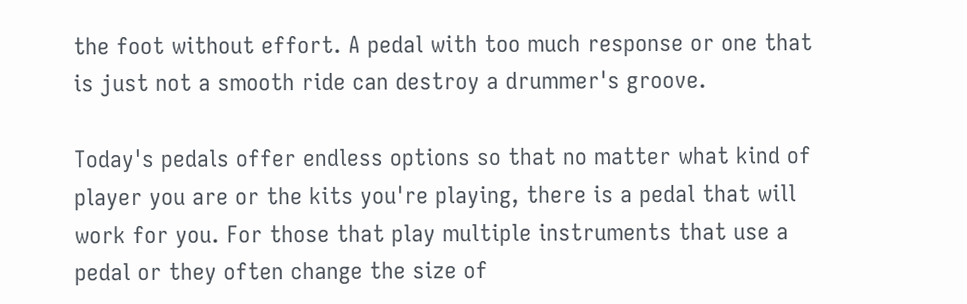the foot without effort. A pedal with too much response or one that is just not a smooth ride can destroy a drummer's groove.

Today's pedals offer endless options so that no matter what kind of player you are or the kits you're playing, there is a pedal that will work for you. For those that play multiple instruments that use a pedal or they often change the size of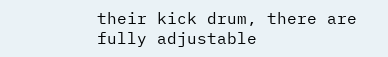their kick drum, there are fully adjustable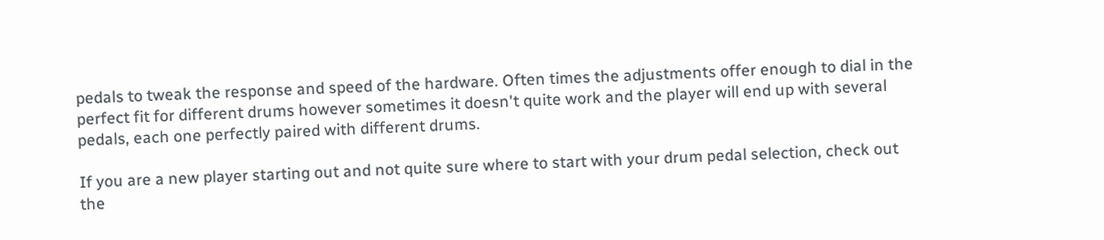pedals to tweak the response and speed of the hardware. Often times the adjustments offer enough to dial in the perfect fit for different drums however sometimes it doesn't quite work and the player will end up with several pedals, each one perfectly paired with different drums.

If you are a new player starting out and not quite sure where to start with your drum pedal selection, check out the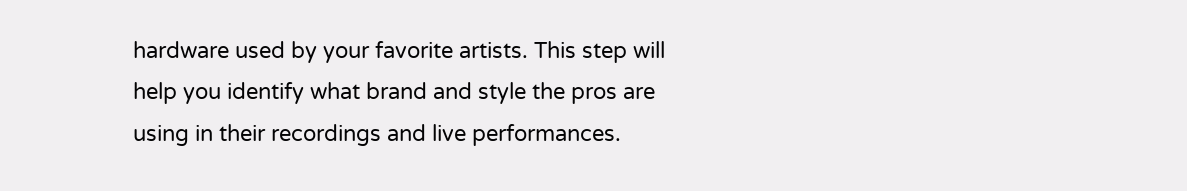hardware used by your favorite artists. This step will help you identify what brand and style the pros are using in their recordings and live performances.